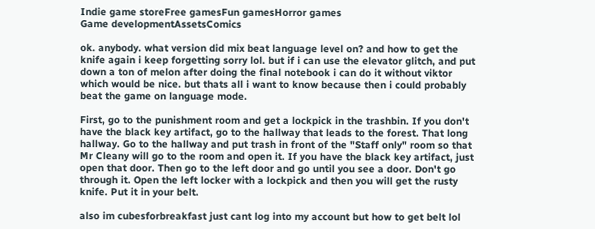Indie game storeFree gamesFun gamesHorror games
Game developmentAssetsComics

ok. anybody. what version did mix beat language level on? and how to get the knife again i keep forgetting sorry lol. but if i can use the elevator glitch, and put down a ton of melon after doing the final notebook i can do it without viktor which would be nice. but thats all i want to know because then i could probably beat the game on language mode.

First, go to the punishment room and get a lockpick in the trashbin. If you don't have the black key artifact, go to the hallway that leads to the forest. That long hallway. Go to the hallway and put trash in front of the "Staff only" room so that Mr Cleany will go to the room and open it. If you have the black key artifact, just open that door. Then go to the left door and go until you see a door. Don't go through it. Open the left locker with a lockpick and then you will get the rusty knife. Put it in your belt.

also im cubesforbreakfast just cant log into my account but how to get belt lol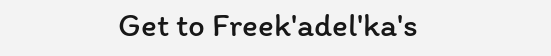Get to Freek'adel'ka's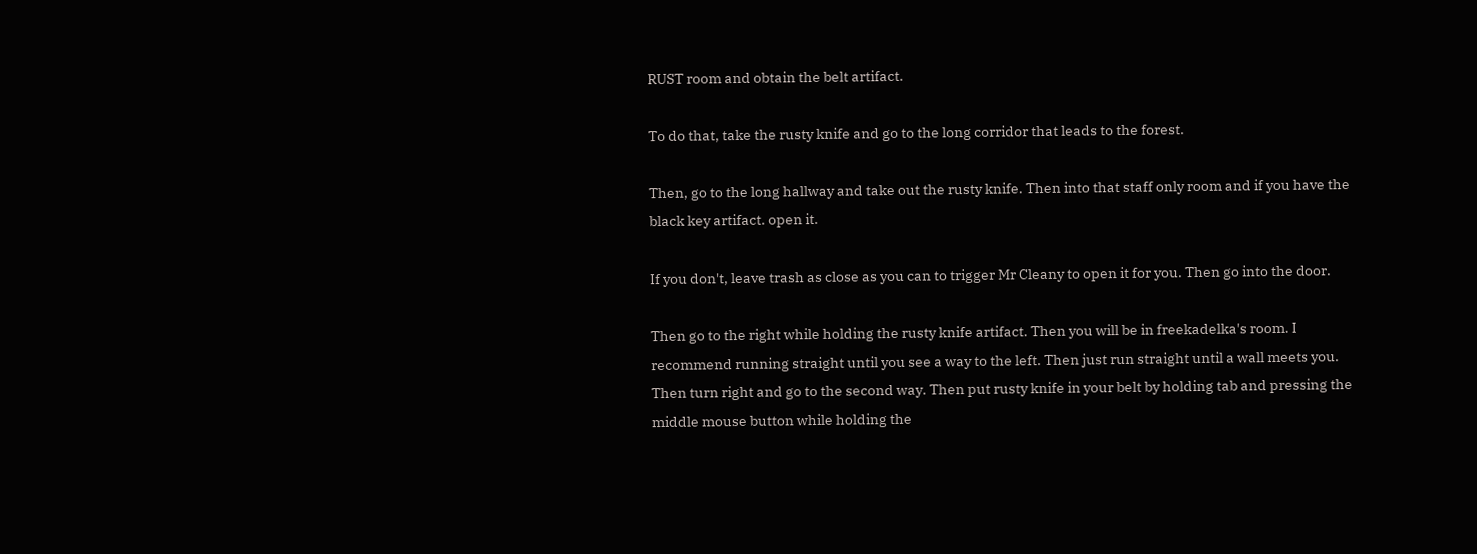RUST room and obtain the belt artifact.

To do that, take the rusty knife and go to the long corridor that leads to the forest.

Then, go to the long hallway and take out the rusty knife. Then into that staff only room and if you have the black key artifact. open it.

If you don't, leave trash as close as you can to trigger Mr Cleany to open it for you. Then go into the door.

Then go to the right while holding the rusty knife artifact. Then you will be in freekadelka's room. I recommend running straight until you see a way to the left. Then just run straight until a wall meets you. Then turn right and go to the second way. Then put rusty knife in your belt by holding tab and pressing the middle mouse button while holding the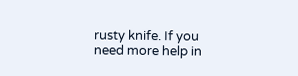rusty knife. If you need more help in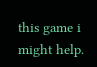this game i might help.